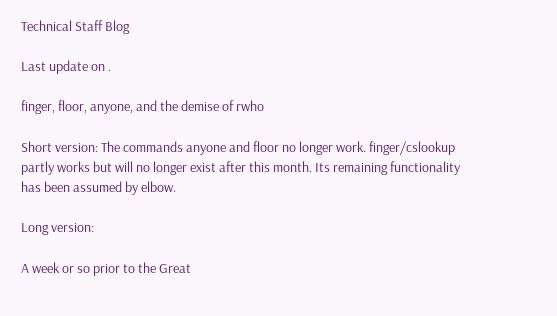Technical Staff Blog

Last update on .

finger, floor, anyone, and the demise of rwho

Short version: The commands anyone and floor no longer work. finger/cslookup partly works but will no longer exist after this month. Its remaining functionality has been assumed by elbow.

Long version:

A week or so prior to the Great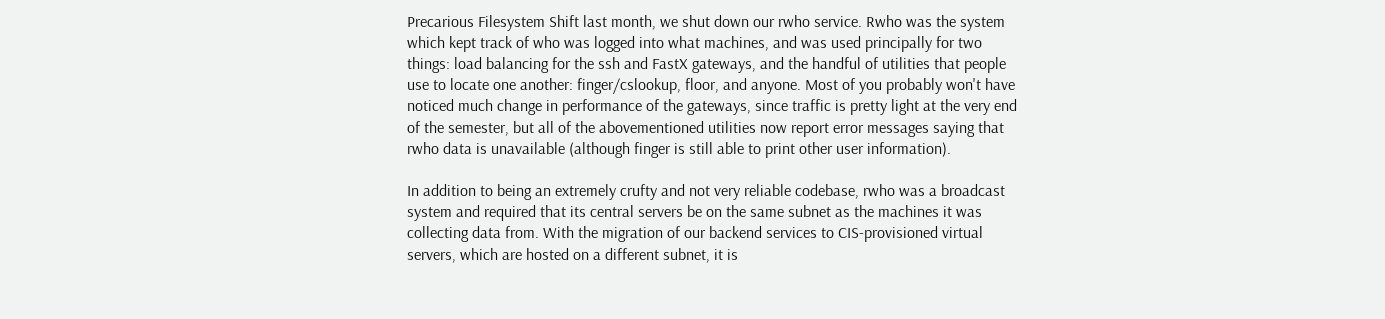Precarious Filesystem Shift last month, we shut down our rwho service. Rwho was the system which kept track of who was logged into what machines, and was used principally for two things: load balancing for the ssh and FastX gateways, and the handful of utilities that people use to locate one another: finger/cslookup, floor, and anyone. Most of you probably won't have noticed much change in performance of the gateways, since traffic is pretty light at the very end of the semester, but all of the abovementioned utilities now report error messages saying that rwho data is unavailable (although finger is still able to print other user information).

In addition to being an extremely crufty and not very reliable codebase, rwho was a broadcast system and required that its central servers be on the same subnet as the machines it was collecting data from. With the migration of our backend services to CIS-provisioned virtual servers, which are hosted on a different subnet, it is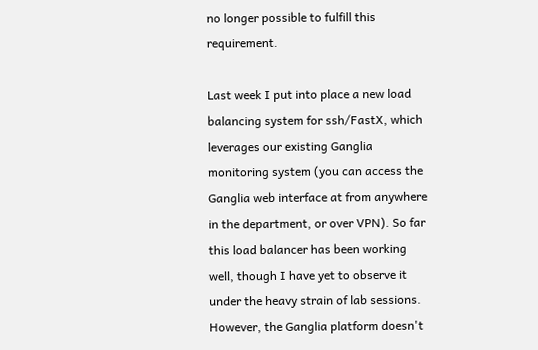no longer possible to fulfill this requirement.

Last week I put into place a new load balancing system for ssh/FastX, which leverages our existing Ganglia monitoring system (you can access the Ganglia web interface at from anywhere in the department, or over VPN). So far this load balancer has been working well, though I have yet to observe it under the heavy strain of lab sessions. However, the Ganglia platform doesn't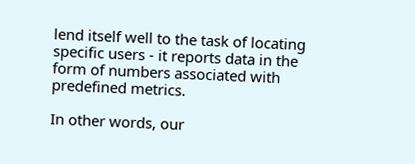lend itself well to the task of locating specific users - it reports data in the form of numbers associated with predefined metrics.

In other words, our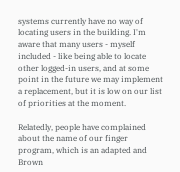systems currently have no way of locating users in the building. I'm aware that many users - myself included - like being able to locate other logged-in users, and at some point in the future we may implement a replacement, but it is low on our list of priorities at the moment.

Relatedly, people have complained about the name of our finger program, which is an adapted and Brown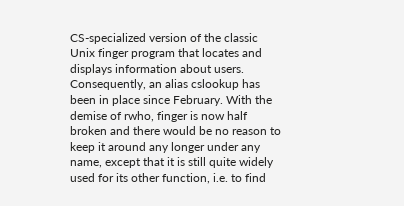CS-specialized version of the classic Unix finger program that locates and displays information about users. Consequently, an alias cslookup has been in place since February. With the demise of rwho, finger is now half broken and there would be no reason to keep it around any longer under any name, except that it is still quite widely used for its other function, i.e. to find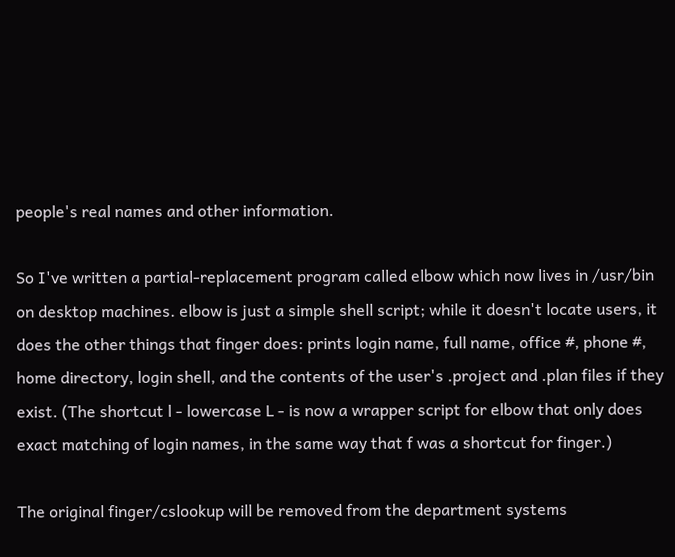people's real names and other information.

So I've written a partial-replacement program called elbow which now lives in /usr/bin on desktop machines. elbow is just a simple shell script; while it doesn't locate users, it does the other things that finger does: prints login name, full name, office #, phone #, home directory, login shell, and the contents of the user's .project and .plan files if they exist. (The shortcut l - lowercase L - is now a wrapper script for elbow that only does exact matching of login names, in the same way that f was a shortcut for finger.)

The original finger/cslookup will be removed from the department systems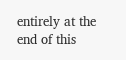entirely at the end of this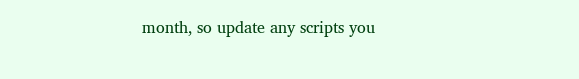month, so update any scripts you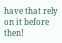have that rely on it before then!